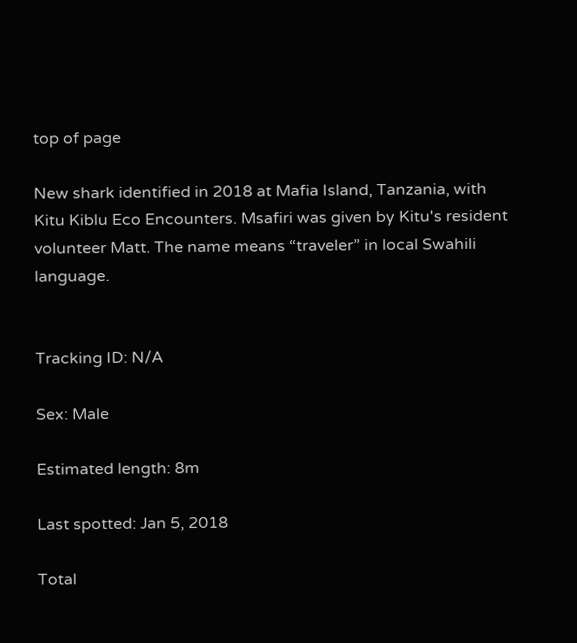top of page

New shark identified in 2018 at Mafia Island, Tanzania, with Kitu Kiblu Eco Encounters. Msafiri was given by Kitu's resident volunteer Matt. The name means “traveler” in local Swahili language.


Tracking ID: N/A

Sex: Male

Estimated length: 8m

Last spotted: Jan 5, 2018

Total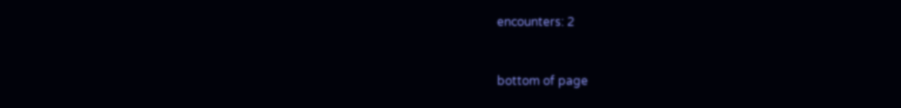encounters: 2


bottom of page